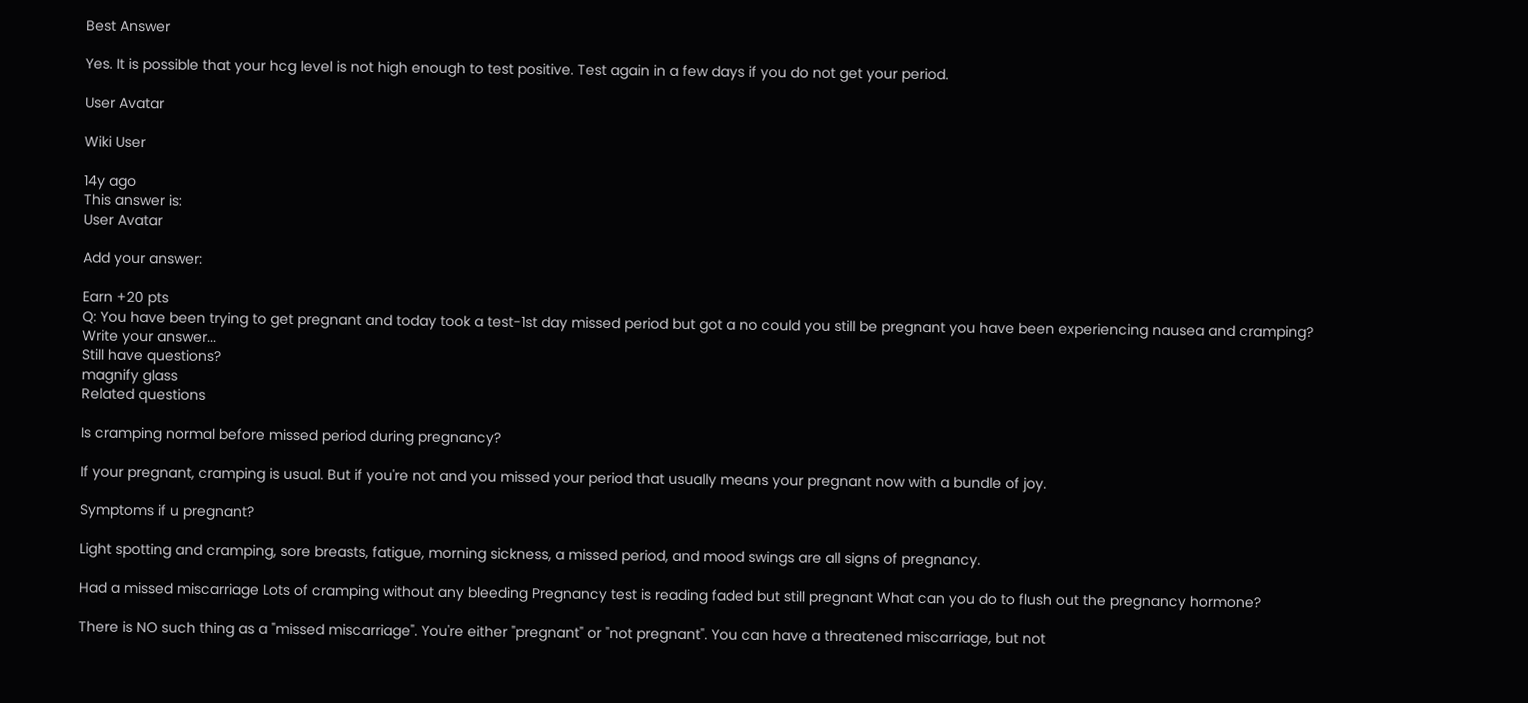Best Answer

Yes. It is possible that your hcg level is not high enough to test positive. Test again in a few days if you do not get your period.

User Avatar

Wiki User

14y ago
This answer is:
User Avatar

Add your answer:

Earn +20 pts
Q: You have been trying to get pregnant and today took a test-1st day missed period but got a no could you still be pregnant you have been experiencing nausea and cramping?
Write your answer...
Still have questions?
magnify glass
Related questions

Is cramping normal before missed period during pregnancy?

If your pregnant, cramping is usual. But if you're not and you missed your period that usually means your pregnant now with a bundle of joy.

Symptoms if u pregnant?

Light spotting and cramping, sore breasts, fatigue, morning sickness, a missed period, and mood swings are all signs of pregnancy.

Had a missed miscarriage Lots of cramping without any bleeding Pregnancy test is reading faded but still pregnant What can you do to flush out the pregnancy hormone?

There is NO such thing as a "missed miscarriage". You're either "pregnant" or "not pregnant". You can have a threatened miscarriage, but not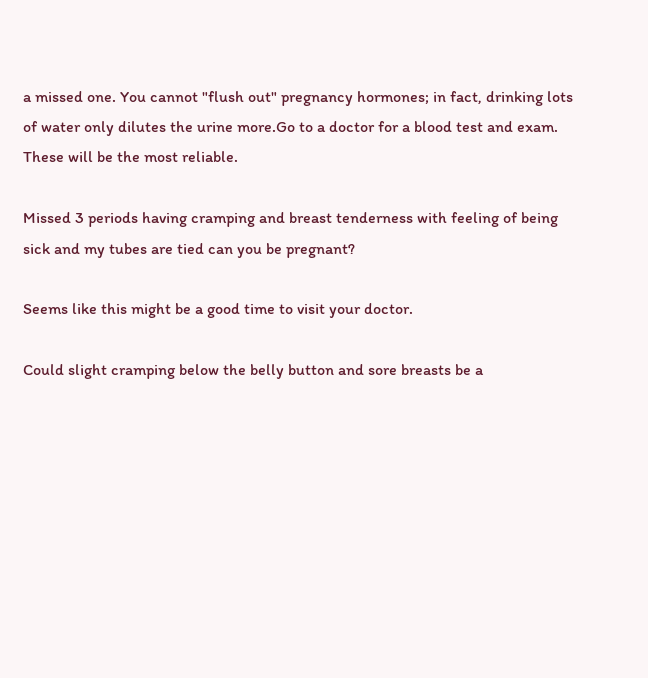a missed one. You cannot "flush out" pregnancy hormones; in fact, drinking lots of water only dilutes the urine more.Go to a doctor for a blood test and exam. These will be the most reliable.

Missed 3 periods having cramping and breast tenderness with feeling of being sick and my tubes are tied can you be pregnant?

Seems like this might be a good time to visit your doctor.

Could slight cramping below the belly button and sore breasts be a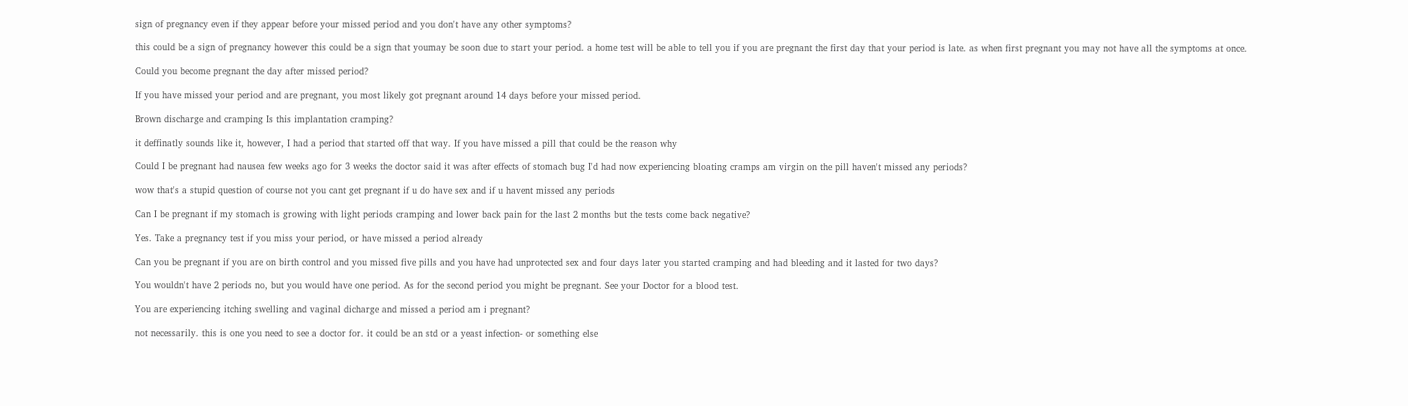sign of pregnancy even if they appear before your missed period and you don't have any other symptoms?

this could be a sign of pregnancy however this could be a sign that youmay be soon due to start your period. a home test will be able to tell you if you are pregnant the first day that your period is late. as when first pregnant you may not have all the symptoms at once.

Could you become pregnant the day after missed period?

If you have missed your period and are pregnant, you most likely got pregnant around 14 days before your missed period.

Brown discharge and cramping Is this implantation cramping?

it deffinatly sounds like it, however, I had a period that started off that way. If you have missed a pill that could be the reason why

Could I be pregnant had nausea few weeks ago for 3 weeks the doctor said it was after effects of stomach bug I'd had now experiencing bloating cramps am virgin on the pill haven't missed any periods?

wow that's a stupid question of course not you cant get pregnant if u do have sex and if u havent missed any periods

Can I be pregnant if my stomach is growing with light periods cramping and lower back pain for the last 2 months but the tests come back negative?

Yes. Take a pregnancy test if you miss your period, or have missed a period already

Can you be pregnant if you are on birth control and you missed five pills and you have had unprotected sex and four days later you started cramping and had bleeding and it lasted for two days?

You wouldn't have 2 periods no, but you would have one period. As for the second period you might be pregnant. See your Doctor for a blood test.

You are experiencing itching swelling and vaginal dicharge and missed a period am i pregnant?

not necessarily. this is one you need to see a doctor for. it could be an std or a yeast infection- or something else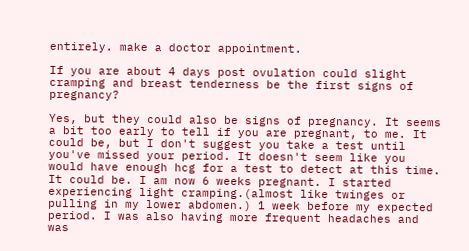entirely. make a doctor appointment.

If you are about 4 days post ovulation could slight cramping and breast tenderness be the first signs of pregnancy?

Yes, but they could also be signs of pregnancy. It seems a bit too early to tell if you are pregnant, to me. It could be, but I don't suggest you take a test until you've missed your period. It doesn't seem like you would have enough hcg for a test to detect at this time. It could be. I am now 6 weeks pregnant. I started experiencing light cramping.(almost like twinges or pulling in my lower abdomen.) 1 week before my expected period. I was also having more frequent headaches and was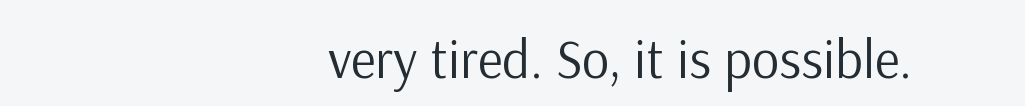very tired. So, it is possible.